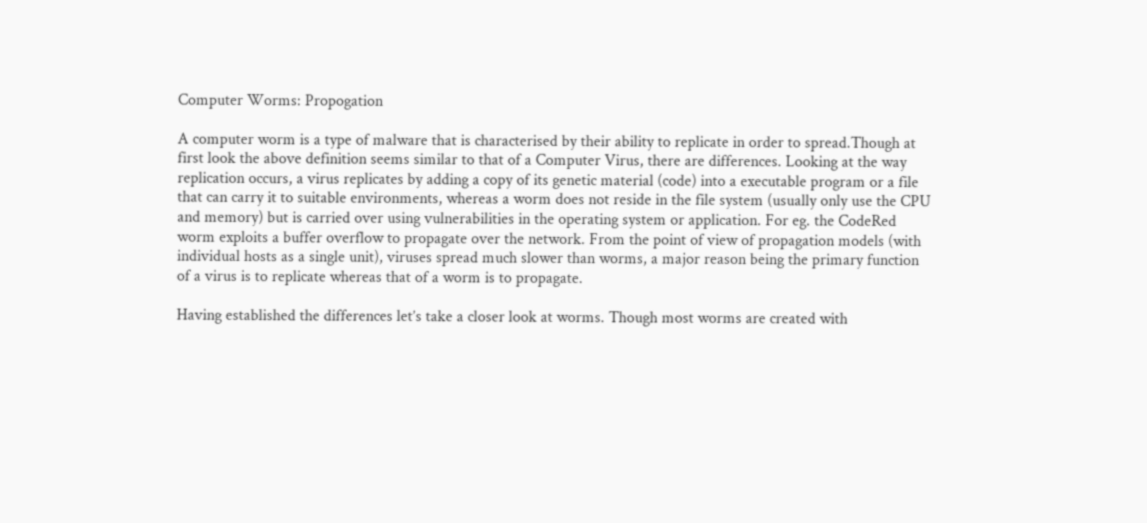Computer Worms: Propogation

A computer worm is a type of malware that is characterised by their ability to replicate in order to spread.Though at first look the above definition seems similar to that of a Computer Virus, there are differences. Looking at the way replication occurs, a virus replicates by adding a copy of its genetic material (code) into a executable program or a file that can carry it to suitable environments, whereas a worm does not reside in the file system (usually only use the CPU and memory) but is carried over using vulnerabilities in the operating system or application. For eg. the CodeRed worm exploits a buffer overflow to propagate over the network. From the point of view of propagation models (with individual hosts as a single unit), viruses spread much slower than worms, a major reason being the primary function of a virus is to replicate whereas that of a worm is to propagate.

Having established the differences let’s take a closer look at worms. Though most worms are created with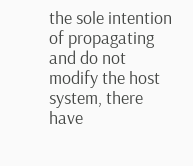the sole intention of propagating and do not modify the host system, there have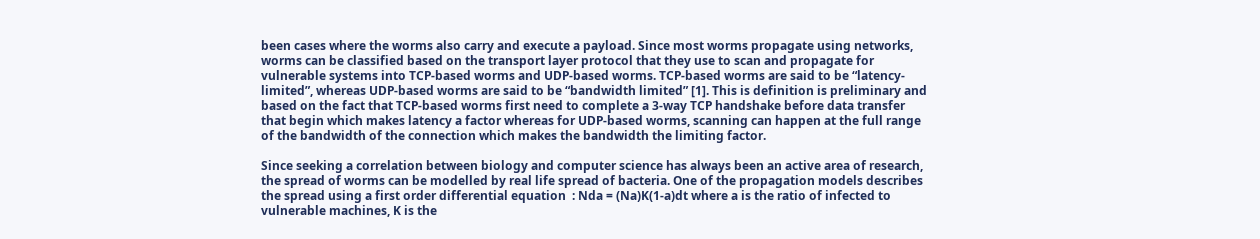been cases where the worms also carry and execute a payload. Since most worms propagate using networks, worms can be classified based on the transport layer protocol that they use to scan and propagate for vulnerable systems into TCP-based worms and UDP-based worms. TCP-based worms are said to be “latency-limited”, whereas UDP-based worms are said to be “bandwidth limited” [1]. This is definition is preliminary and based on the fact that TCP-based worms first need to complete a 3-way TCP handshake before data transfer that begin which makes latency a factor whereas for UDP-based worms, scanning can happen at the full range of the bandwidth of the connection which makes the bandwidth the limiting factor.

Since seeking a correlation between biology and computer science has always been an active area of research, the spread of worms can be modelled by real life spread of bacteria. One of the propagation models describes the spread using a first order differential equation  : Nda = (Na)K(1-a)dt where a is the ratio of infected to vulnerable machines, K is the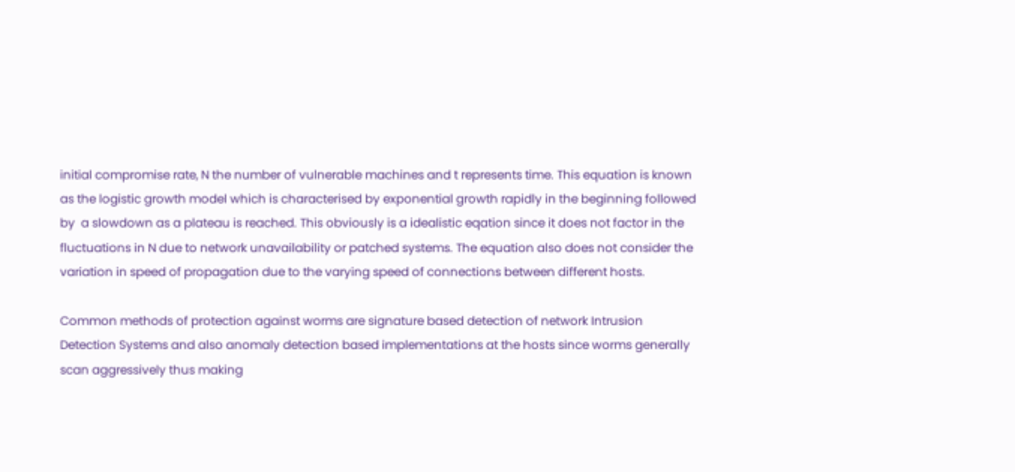initial compromise rate, N the number of vulnerable machines and t represents time. This equation is known as the logistic growth model which is characterised by exponential growth rapidly in the beginning followed by  a slowdown as a plateau is reached. This obviously is a idealistic eqation since it does not factor in the fluctuations in N due to network unavailability or patched systems. The equation also does not consider the variation in speed of propagation due to the varying speed of connections between different hosts.

Common methods of protection against worms are signature based detection of network Intrusion Detection Systems and also anomaly detection based implementations at the hosts since worms generally scan aggressively thus making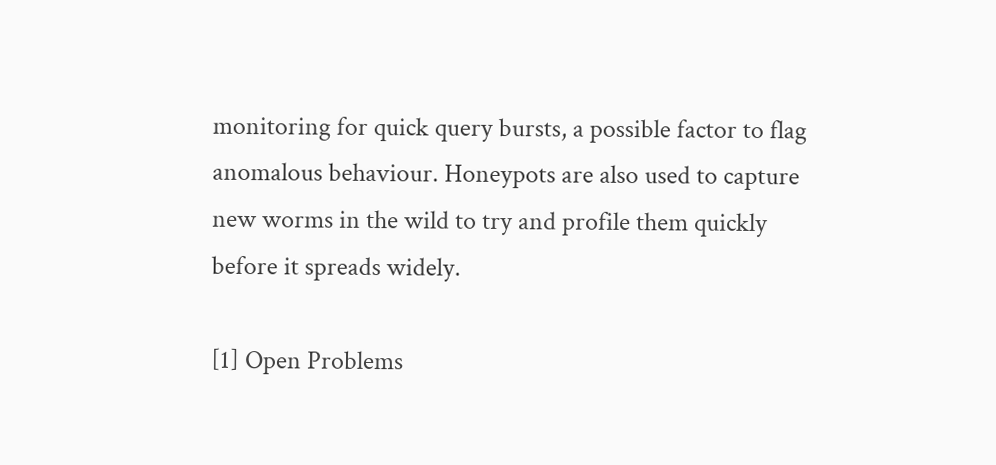monitoring for quick query bursts, a possible factor to flag anomalous behaviour. Honeypots are also used to capture new worms in the wild to try and profile them quickly before it spreads widely.

[1] Open Problems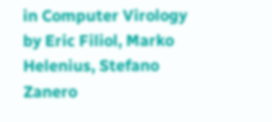in Computer Virology  by Eric Filiol, Marko Helenius, Stefano Zanero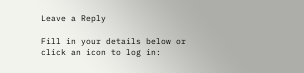Leave a Reply

Fill in your details below or click an icon to log in: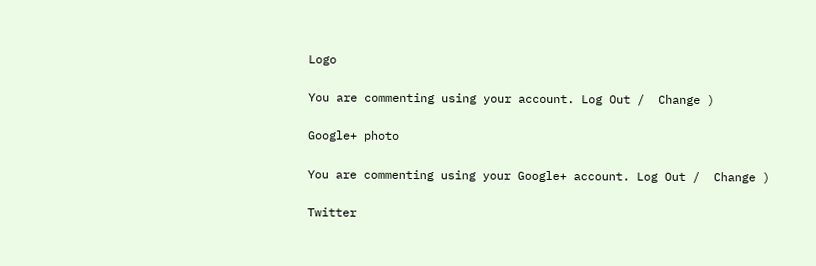Logo

You are commenting using your account. Log Out /  Change )

Google+ photo

You are commenting using your Google+ account. Log Out /  Change )

Twitter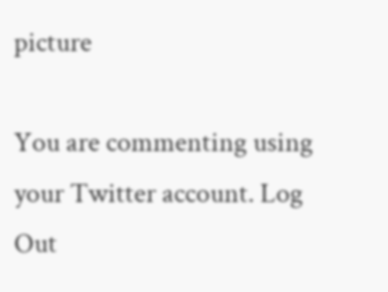picture

You are commenting using your Twitter account. Log Out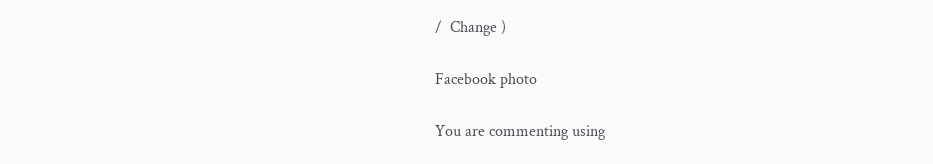/  Change )

Facebook photo

You are commenting using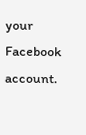your Facebook account.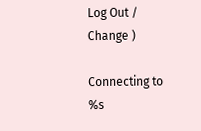Log Out /  Change )

Connecting to %s